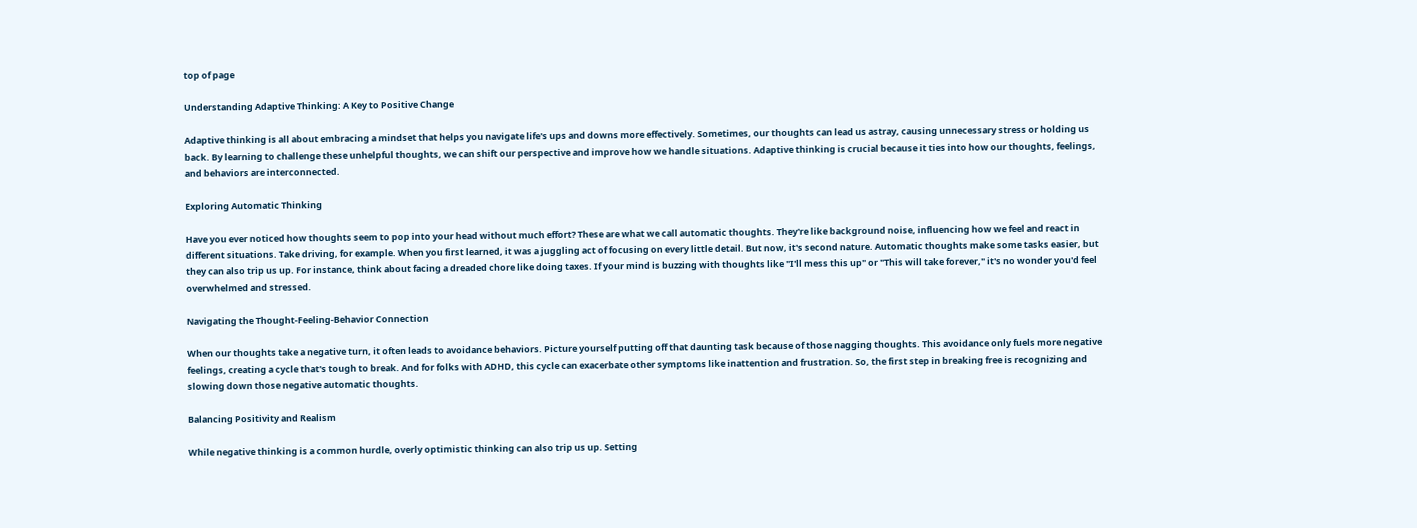top of page

Understanding Adaptive Thinking: A Key to Positive Change

Adaptive thinking is all about embracing a mindset that helps you navigate life's ups and downs more effectively. Sometimes, our thoughts can lead us astray, causing unnecessary stress or holding us back. By learning to challenge these unhelpful thoughts, we can shift our perspective and improve how we handle situations. Adaptive thinking is crucial because it ties into how our thoughts, feelings, and behaviors are interconnected.

Exploring Automatic Thinking

Have you ever noticed how thoughts seem to pop into your head without much effort? These are what we call automatic thoughts. They're like background noise, influencing how we feel and react in different situations. Take driving, for example. When you first learned, it was a juggling act of focusing on every little detail. But now, it's second nature. Automatic thoughts make some tasks easier, but they can also trip us up. For instance, think about facing a dreaded chore like doing taxes. If your mind is buzzing with thoughts like "I'll mess this up" or "This will take forever," it's no wonder you'd feel overwhelmed and stressed.

Navigating the Thought-Feeling-Behavior Connection

When our thoughts take a negative turn, it often leads to avoidance behaviors. Picture yourself putting off that daunting task because of those nagging thoughts. This avoidance only fuels more negative feelings, creating a cycle that's tough to break. And for folks with ADHD, this cycle can exacerbate other symptoms like inattention and frustration. So, the first step in breaking free is recognizing and slowing down those negative automatic thoughts.

Balancing Positivity and Realism

While negative thinking is a common hurdle, overly optimistic thinking can also trip us up. Setting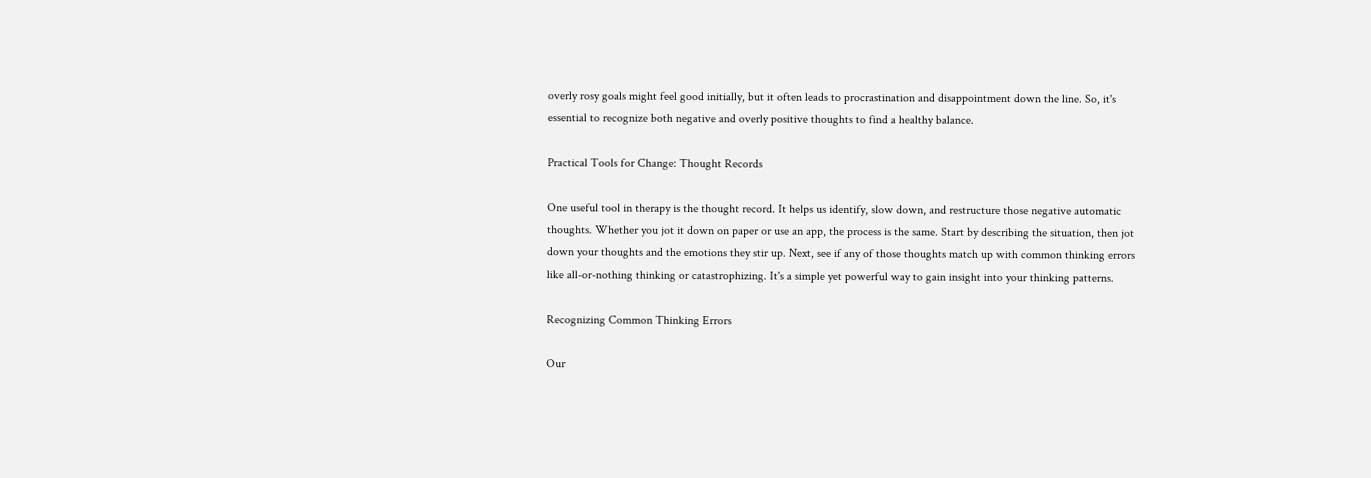overly rosy goals might feel good initially, but it often leads to procrastination and disappointment down the line. So, it's essential to recognize both negative and overly positive thoughts to find a healthy balance.

Practical Tools for Change: Thought Records

One useful tool in therapy is the thought record. It helps us identify, slow down, and restructure those negative automatic thoughts. Whether you jot it down on paper or use an app, the process is the same. Start by describing the situation, then jot down your thoughts and the emotions they stir up. Next, see if any of those thoughts match up with common thinking errors like all-or-nothing thinking or catastrophizing. It's a simple yet powerful way to gain insight into your thinking patterns.

Recognizing Common Thinking Errors

Our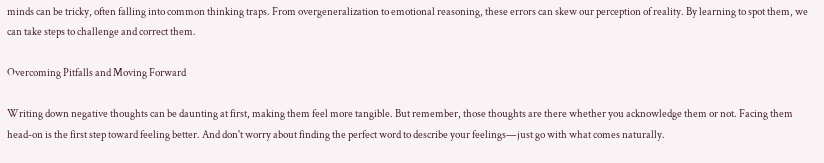minds can be tricky, often falling into common thinking traps. From overgeneralization to emotional reasoning, these errors can skew our perception of reality. By learning to spot them, we can take steps to challenge and correct them.

Overcoming Pitfalls and Moving Forward

Writing down negative thoughts can be daunting at first, making them feel more tangible. But remember, those thoughts are there whether you acknowledge them or not. Facing them head-on is the first step toward feeling better. And don't worry about finding the perfect word to describe your feelings—just go with what comes naturally.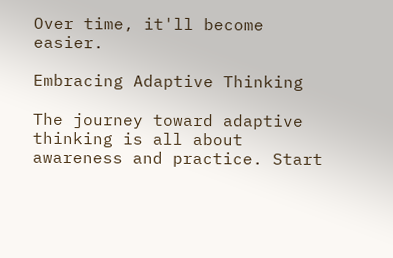Over time, it'll become easier.

Embracing Adaptive Thinking

The journey toward adaptive thinking is all about awareness and practice. Start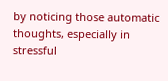by noticing those automatic thoughts, especially in stressful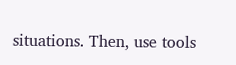situations. Then, use tools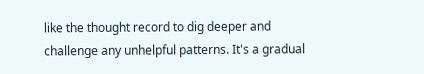like the thought record to dig deeper and challenge any unhelpful patterns. It's a gradual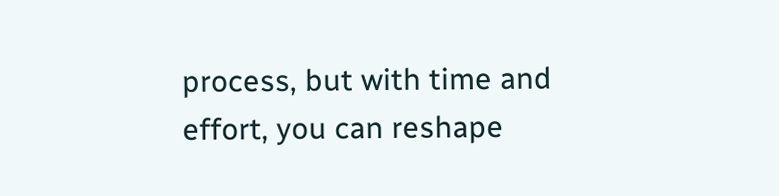process, but with time and effort, you can reshape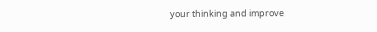your thinking and improve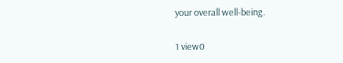your overall well-being.

1 view0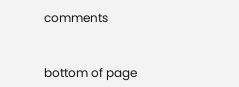comments


bottom of page